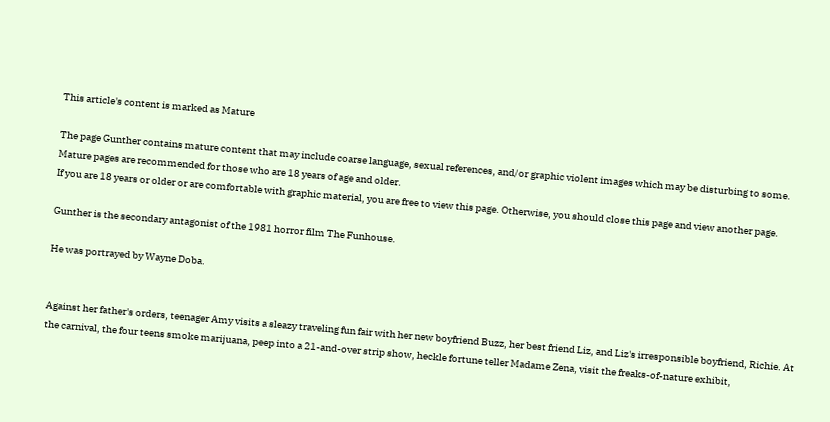This article's content is marked as Mature

The page Gunther contains mature content that may include coarse language, sexual references, and/or graphic violent images which may be disturbing to some. Mature pages are recommended for those who are 18 years of age and older.
If you are 18 years or older or are comfortable with graphic material, you are free to view this page. Otherwise, you should close this page and view another page.

Gunther is the secondary antagonist of the 1981 horror film The Funhouse.

He was portrayed by Wayne Doba.


Against her father's orders, teenager Amy visits a sleazy traveling fun fair with her new boyfriend Buzz, her best friend Liz, and Liz's irresponsible boyfriend, Richie. At the carnival, the four teens smoke marijuana, peep into a 21-and-over strip show, heckle fortune teller Madame Zena, visit the freaks-of-nature exhibit,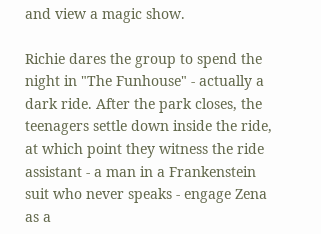and view a magic show.

Richie dares the group to spend the night in "The Funhouse" - actually a dark ride. After the park closes, the teenagers settle down inside the ride, at which point they witness the ride assistant - a man in a Frankenstein suit who never speaks - engage Zena as a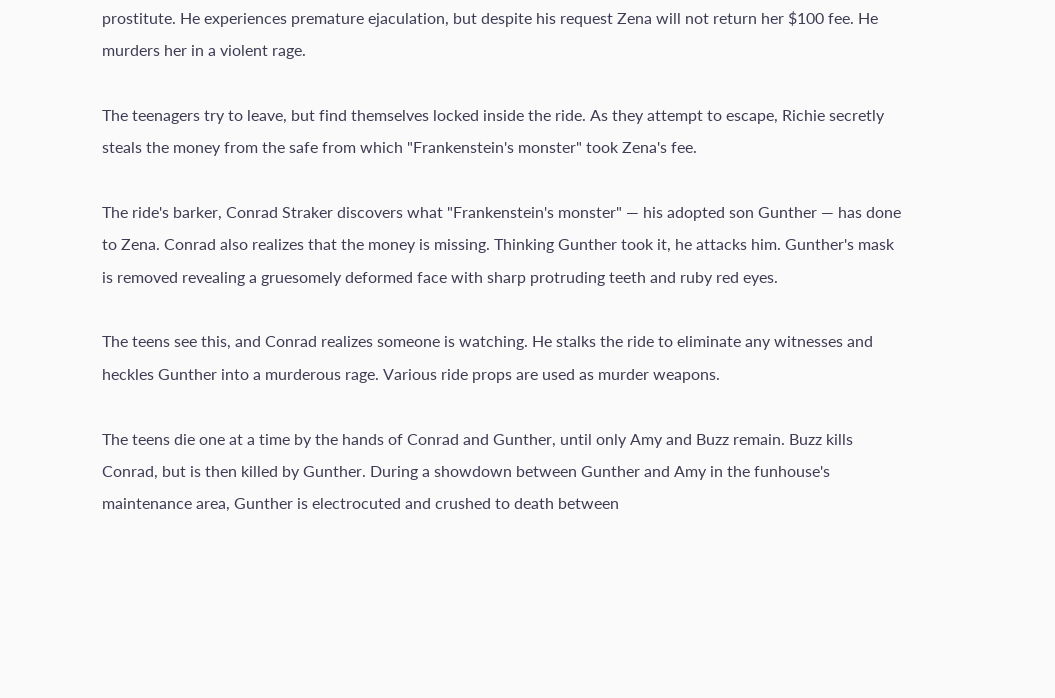prostitute. He experiences premature ejaculation, but despite his request Zena will not return her $100 fee. He murders her in a violent rage.

The teenagers try to leave, but find themselves locked inside the ride. As they attempt to escape, Richie secretly steals the money from the safe from which "Frankenstein's monster" took Zena's fee.

The ride's barker, Conrad Straker discovers what "Frankenstein's monster" — his adopted son Gunther — has done to Zena. Conrad also realizes that the money is missing. Thinking Gunther took it, he attacks him. Gunther's mask is removed revealing a gruesomely deformed face with sharp protruding teeth and ruby red eyes.

The teens see this, and Conrad realizes someone is watching. He stalks the ride to eliminate any witnesses and heckles Gunther into a murderous rage. Various ride props are used as murder weapons.

The teens die one at a time by the hands of Conrad and Gunther, until only Amy and Buzz remain. Buzz kills Conrad, but is then killed by Gunther. During a showdown between Gunther and Amy in the funhouse's maintenance area, Gunther is electrocuted and crushed to death between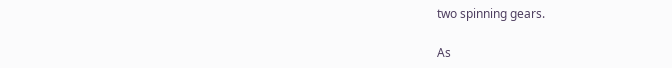two spinning gears.

As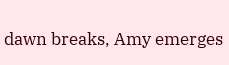dawn breaks, Amy emerges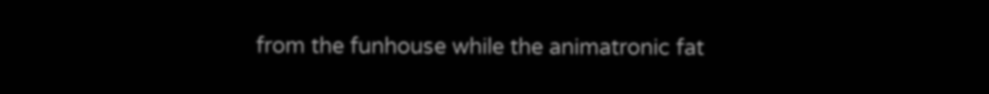from the funhouse while the animatronic fat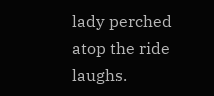lady perched atop the ride laughs.